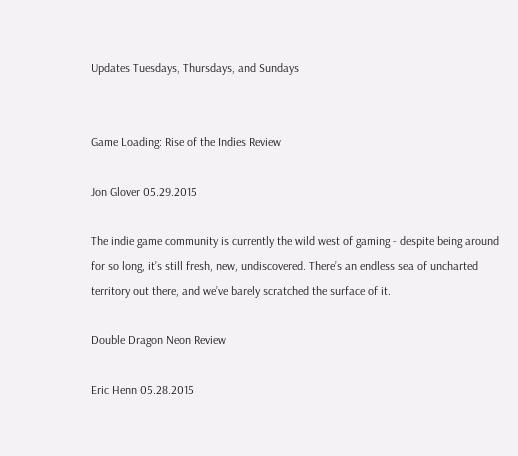Updates Tuesdays, Thursdays, and Sundays


Game Loading: Rise of the Indies Review

Jon Glover 05.29.2015

The indie game community is currently the wild west of gaming - despite being around for so long, it’s still fresh, new, undiscovered. There’s an endless sea of uncharted territory out there, and we’ve barely scratched the surface of it.

Double Dragon Neon Review

Eric Henn 05.28.2015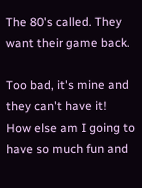The 80's called. They want their game back.

Too bad, it's mine and they can't have it!  How else am I going to have so much fun and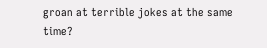groan at terrible jokes at the same time?